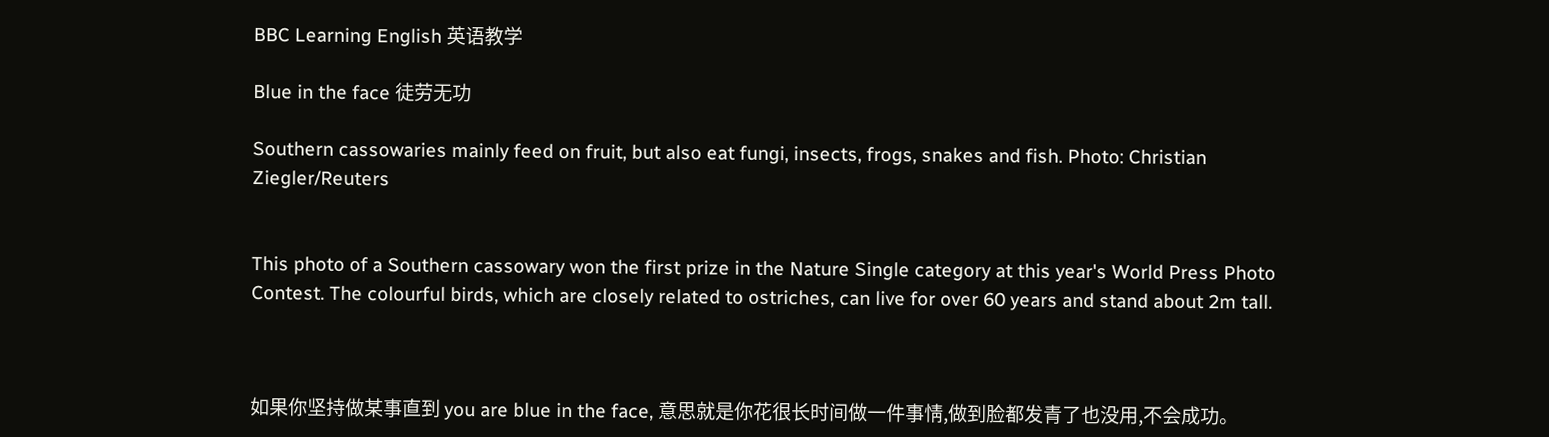BBC Learning English 英语教学

Blue in the face 徒劳无功

Southern cassowaries mainly feed on fruit, but also eat fungi, insects, frogs, snakes and fish. Photo: Christian Ziegler/Reuters


This photo of a Southern cassowary won the first prize in the Nature Single category at this year's World Press Photo Contest. The colourful birds, which are closely related to ostriches, can live for over 60 years and stand about 2m tall.



如果你坚持做某事直到 you are blue in the face, 意思就是你花很长时间做一件事情,做到脸都发青了也没用,不会成功。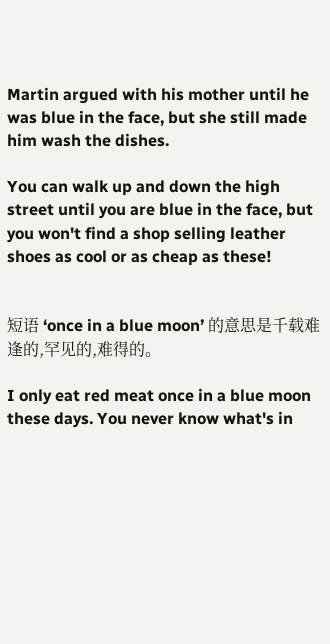Martin argued with his mother until he was blue in the face, but she still made him wash the dishes.

You can walk up and down the high street until you are blue in the face, but you won't find a shop selling leather shoes as cool or as cheap as these!


短语 ‘once in a blue moon’ 的意思是千载难逢的,罕见的,难得的。

I only eat red meat once in a blue moon these days. You never know what's in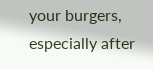your burgers, especially after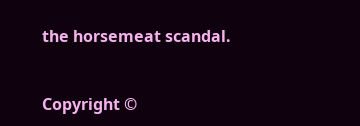the horsemeat scandal.


Copyright ©